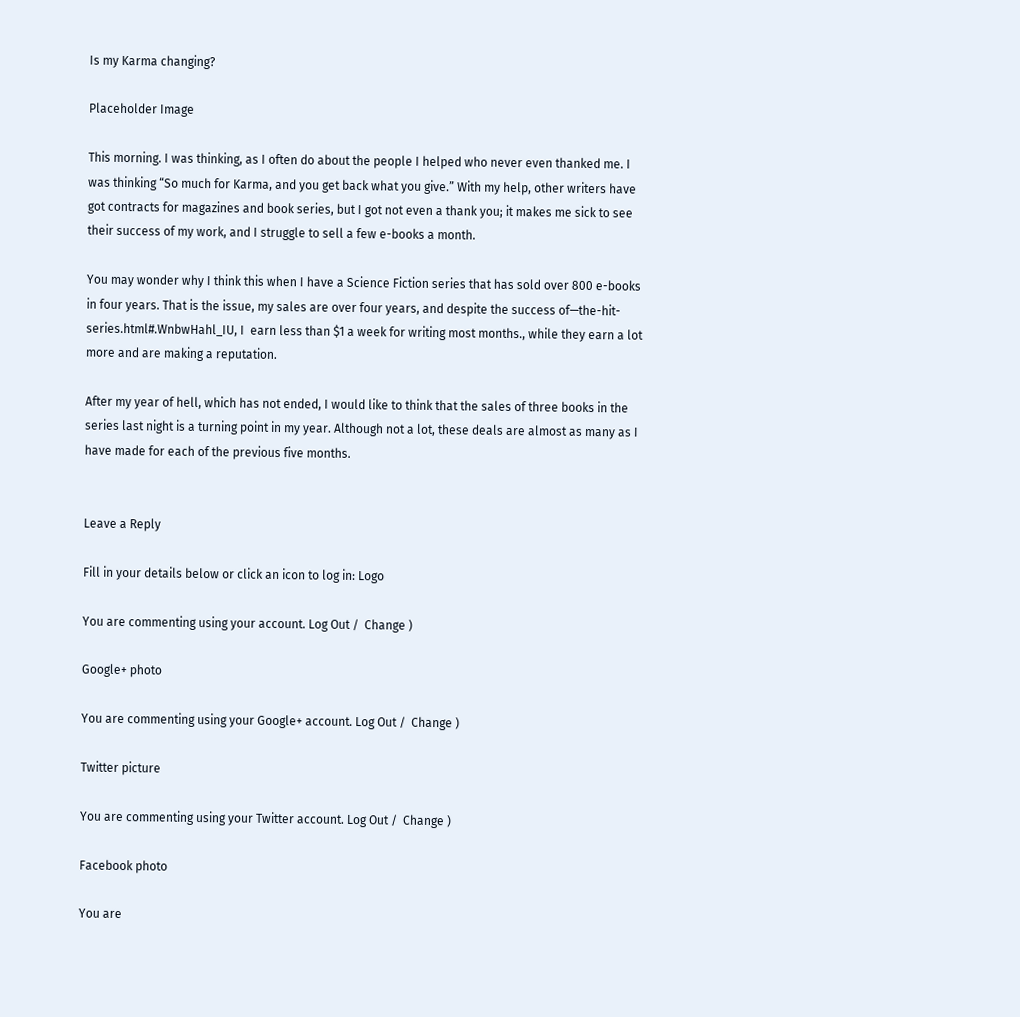Is my Karma changing?

Placeholder Image

This morning. I was thinking, as I often do about the people I helped who never even thanked me. I was thinking “So much for Karma, and you get back what you give.” With my help, other writers have got contracts for magazines and book series, but I got not even a thank you; it makes me sick to see their success of my work, and I struggle to sell a few e-books a month.

You may wonder why I think this when I have a Science Fiction series that has sold over 800 e-books in four years. That is the issue, my sales are over four years, and despite the success of—the-hit-series.html#.WnbwHahl_IU, I  earn less than $1 a week for writing most months., while they earn a lot more and are making a reputation.

After my year of hell, which has not ended, I would like to think that the sales of three books in the series last night is a turning point in my year. Although not a lot, these deals are almost as many as I have made for each of the previous five months.


Leave a Reply

Fill in your details below or click an icon to log in: Logo

You are commenting using your account. Log Out /  Change )

Google+ photo

You are commenting using your Google+ account. Log Out /  Change )

Twitter picture

You are commenting using your Twitter account. Log Out /  Change )

Facebook photo

You are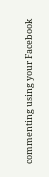commenting using your Facebook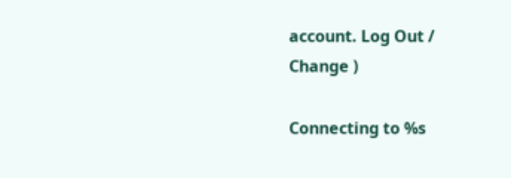account. Log Out /  Change )

Connecting to %s